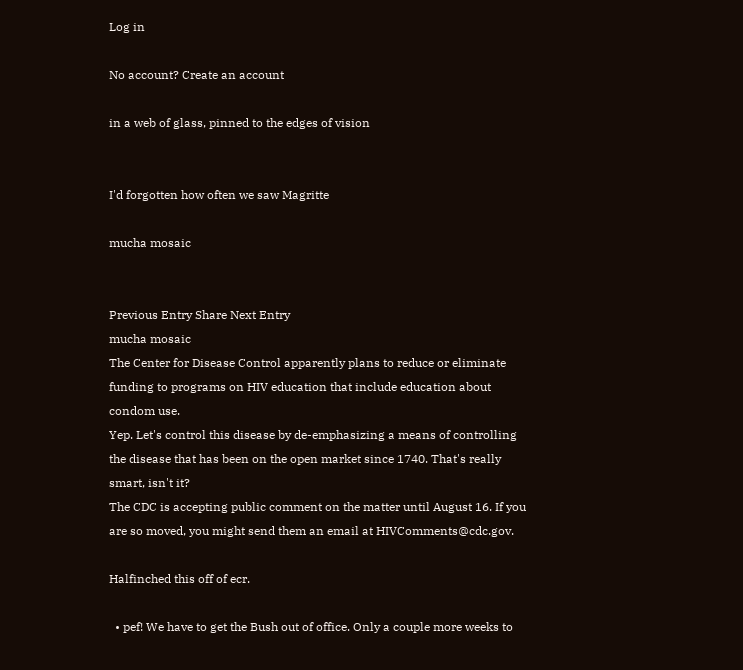Log in

No account? Create an account

in a web of glass, pinned to the edges of vision


I'd forgotten how often we saw Magritte

mucha mosaic


Previous Entry Share Next Entry
mucha mosaic
The Center for Disease Control apparently plans to reduce or eliminate funding to programs on HIV education that include education about condom use.
Yep. Let's control this disease by de-emphasizing a means of controlling the disease that has been on the open market since 1740. That's really smart, isn't it?
The CDC is accepting public comment on the matter until August 16. If you are so moved, you might send them an email at HIVComments@cdc.gov.

Halfinched this off of ecr.

  • pef! We have to get the Bush out of office. Only a couple more weeks to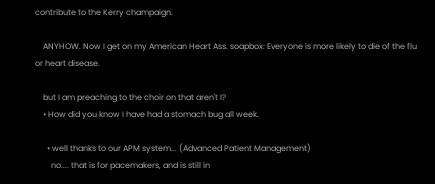contribute to the Kerry champaign.

    ANYHOW. Now I get on my American Heart Ass. soapbox: Everyone is more likely to die of the flu or heart disease.

    but I am preaching to the choir on that aren't I?
    • How did you know I have had a stomach bug all week.

      • well thanks to our APM system... (Advanced Patient Management)
        no.... that is for pacemakers, and is still in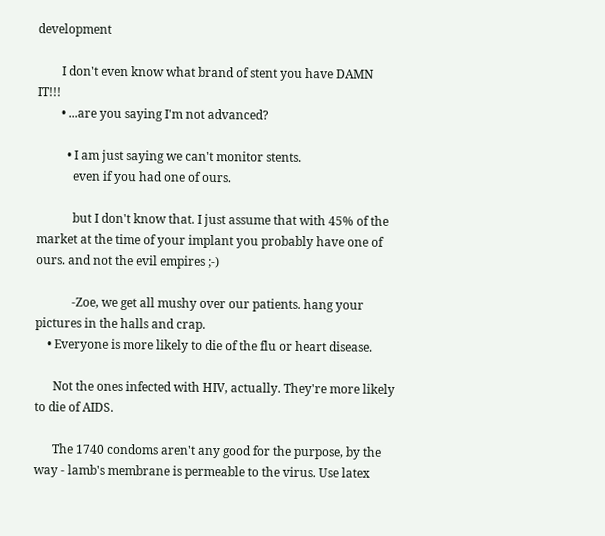development

        I don't even know what brand of stent you have DAMN IT!!!
        • ...are you saying I'm not advanced?

          • I am just saying we can't monitor stents.
            even if you had one of ours.

            but I don't know that. I just assume that with 45% of the market at the time of your implant you probably have one of ours. and not the evil empires ;-)

            -Zoe, we get all mushy over our patients. hang your pictures in the halls and crap.
    • Everyone is more likely to die of the flu or heart disease.

      Not the ones infected with HIV, actually. They're more likely to die of AIDS.

      The 1740 condoms aren't any good for the purpose, by the way - lamb's membrane is permeable to the virus. Use latex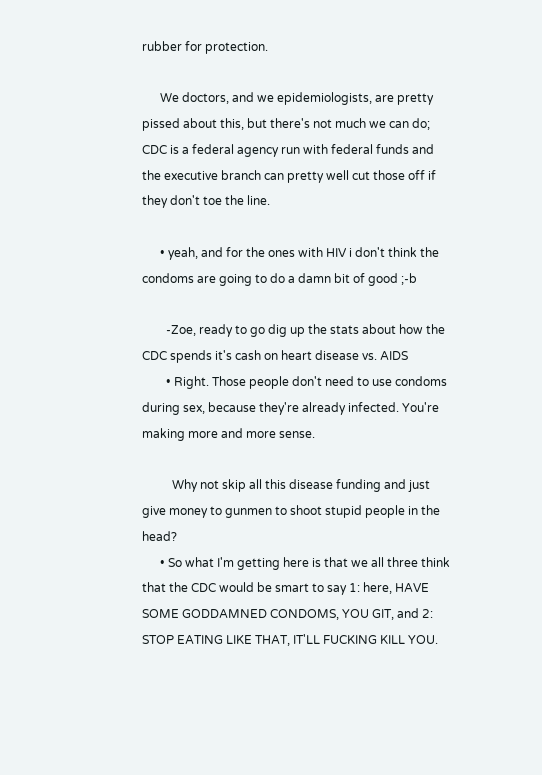rubber for protection.

      We doctors, and we epidemiologists, are pretty pissed about this, but there's not much we can do; CDC is a federal agency run with federal funds and the executive branch can pretty well cut those off if they don't toe the line.

      • yeah, and for the ones with HIV i don't think the condoms are going to do a damn bit of good ;-b

        -Zoe, ready to go dig up the stats about how the CDC spends it's cash on heart disease vs. AIDS
        • Right. Those people don't need to use condoms during sex, because they're already infected. You're making more and more sense.

          Why not skip all this disease funding and just give money to gunmen to shoot stupid people in the head?
      • So what I'm getting here is that we all three think that the CDC would be smart to say 1: here, HAVE SOME GODDAMNED CONDOMS, YOU GIT, and 2: STOP EATING LIKE THAT, IT'LL FUCKING KILL YOU.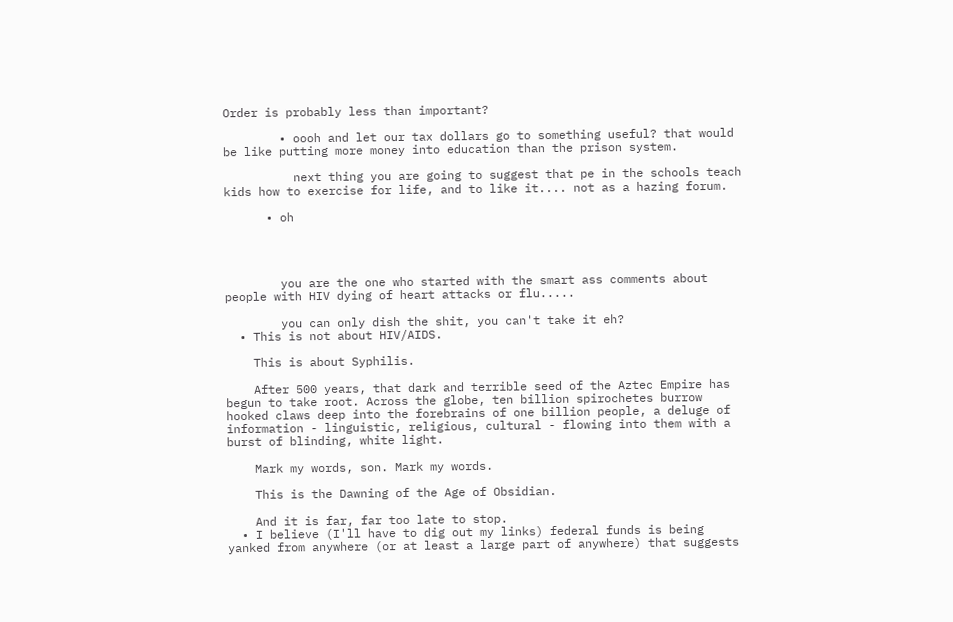Order is probably less than important?

        • oooh and let our tax dollars go to something useful? that would be like putting more money into education than the prison system.

          next thing you are going to suggest that pe in the schools teach kids how to exercise for life, and to like it.... not as a hazing forum.

      • oh




        you are the one who started with the smart ass comments about people with HIV dying of heart attacks or flu.....

        you can only dish the shit, you can't take it eh?
  • This is not about HIV/AIDS.

    This is about Syphilis.

    After 500 years, that dark and terrible seed of the Aztec Empire has begun to take root. Across the globe, ten billion spirochetes burrow hooked claws deep into the forebrains of one billion people, a deluge of information - linguistic, religious, cultural - flowing into them with a burst of blinding, white light.

    Mark my words, son. Mark my words.

    This is the Dawning of the Age of Obsidian.

    And it is far, far too late to stop.
  • I believe (I'll have to dig out my links) federal funds is being yanked from anywhere (or at least a large part of anywhere) that suggests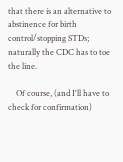that there is an alternative to abstinence for birth control/stopping STDs; naturally the CDC has to toe the line.

    Of course, (and I'll have to check for confirmation)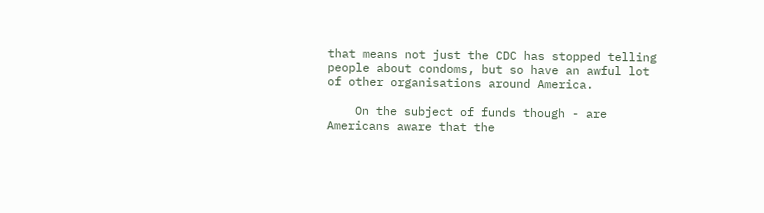that means not just the CDC has stopped telling people about condoms, but so have an awful lot of other organisations around America.

    On the subject of funds though - are Americans aware that the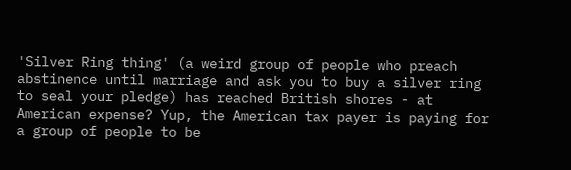'Silver Ring thing' (a weird group of people who preach abstinence until marriage and ask you to buy a silver ring to seal your pledge) has reached British shores - at American expense? Yup, the American tax payer is paying for a group of people to be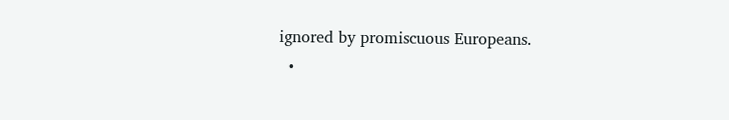ignored by promiscuous Europeans.
  •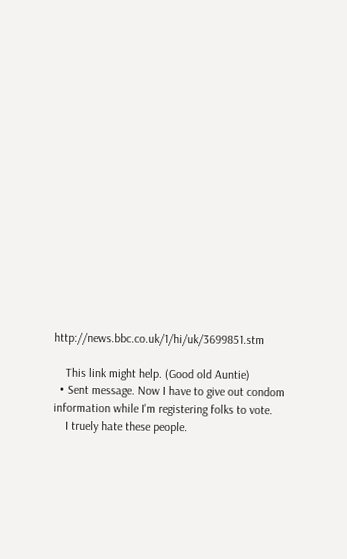http://news.bbc.co.uk/1/hi/uk/3699851.stm

    This link might help. (Good old Auntie)
  • Sent message. Now I have to give out condom information while I'm registering folks to vote.
    I truely hate these people.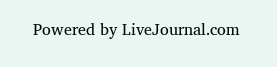Powered by LiveJournal.com